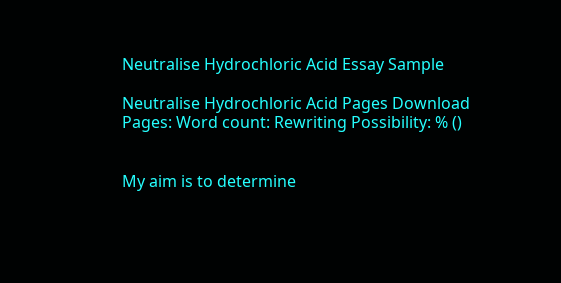Neutralise Hydrochloric Acid Essay Sample

Neutralise Hydrochloric Acid Pages Download
Pages: Word count: Rewriting Possibility: % ()


My aim is to determine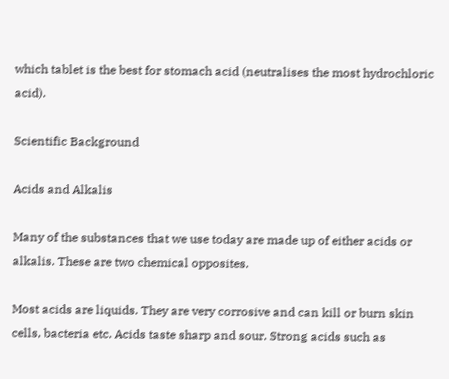which tablet is the best for stomach acid (neutralises the most hydrochloric acid).

Scientific Background

Acids and Alkalis

Many of the substances that we use today are made up of either acids or alkalis. These are two chemical opposites.

Most acids are liquids. They are very corrosive and can kill or burn skin cells, bacteria etc. Acids taste sharp and sour. Strong acids such as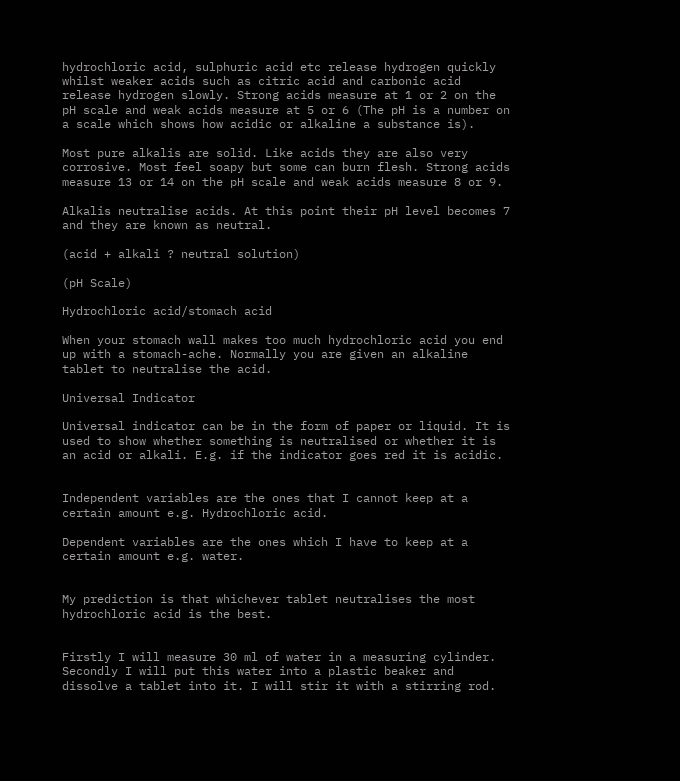hydrochloric acid, sulphuric acid etc release hydrogen quickly whilst weaker acids such as citric acid and carbonic acid release hydrogen slowly. Strong acids measure at 1 or 2 on the pH scale and weak acids measure at 5 or 6 (The pH is a number on a scale which shows how acidic or alkaline a substance is).

Most pure alkalis are solid. Like acids they are also very corrosive. Most feel soapy but some can burn flesh. Strong acids measure 13 or 14 on the pH scale and weak acids measure 8 or 9.

Alkalis neutralise acids. At this point their pH level becomes 7 and they are known as neutral.

(acid + alkali ? neutral solution)

(pH Scale)

Hydrochloric acid/stomach acid

When your stomach wall makes too much hydrochloric acid you end up with a stomach-ache. Normally you are given an alkaline tablet to neutralise the acid.

Universal Indicator

Universal indicator can be in the form of paper or liquid. It is used to show whether something is neutralised or whether it is an acid or alkali. E.g. if the indicator goes red it is acidic.


Independent variables are the ones that I cannot keep at a certain amount e.g. Hydrochloric acid.

Dependent variables are the ones which I have to keep at a certain amount e.g. water.


My prediction is that whichever tablet neutralises the most hydrochloric acid is the best.


Firstly I will measure 30 ml of water in a measuring cylinder. Secondly I will put this water into a plastic beaker and dissolve a tablet into it. I will stir it with a stirring rod.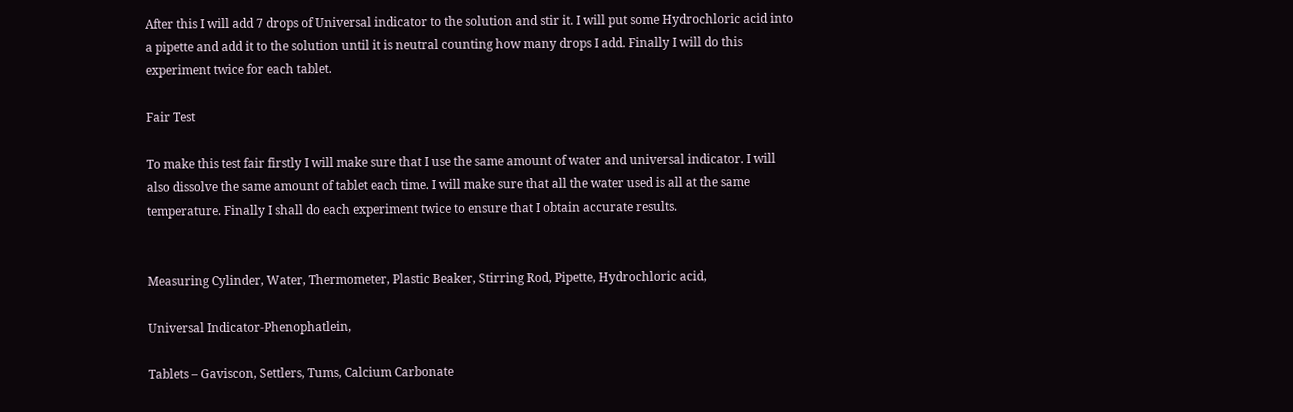After this I will add 7 drops of Universal indicator to the solution and stir it. I will put some Hydrochloric acid into a pipette and add it to the solution until it is neutral counting how many drops I add. Finally I will do this experiment twice for each tablet.

Fair Test

To make this test fair firstly I will make sure that I use the same amount of water and universal indicator. I will also dissolve the same amount of tablet each time. I will make sure that all the water used is all at the same temperature. Finally I shall do each experiment twice to ensure that I obtain accurate results.


Measuring Cylinder, Water, Thermometer, Plastic Beaker, Stirring Rod, Pipette, Hydrochloric acid,

Universal Indicator-Phenophatlein,

Tablets – Gaviscon, Settlers, Tums, Calcium Carbonate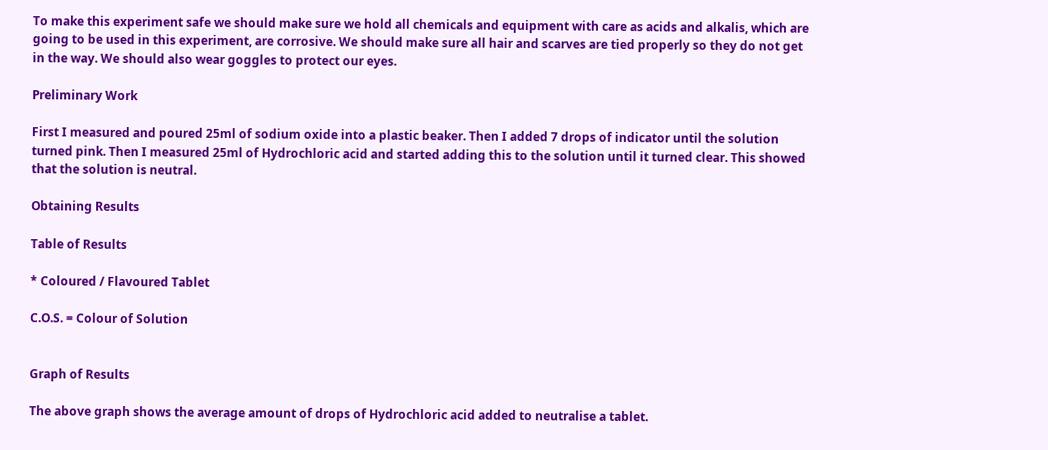To make this experiment safe we should make sure we hold all chemicals and equipment with care as acids and alkalis, which are going to be used in this experiment, are corrosive. We should make sure all hair and scarves are tied properly so they do not get in the way. We should also wear goggles to protect our eyes.

Preliminary Work

First I measured and poured 25ml of sodium oxide into a plastic beaker. Then I added 7 drops of indicator until the solution turned pink. Then I measured 25ml of Hydrochloric acid and started adding this to the solution until it turned clear. This showed that the solution is neutral.

Obtaining Results

Table of Results

* Coloured / Flavoured Tablet

C.O.S. = Colour of Solution


Graph of Results

The above graph shows the average amount of drops of Hydrochloric acid added to neutralise a tablet.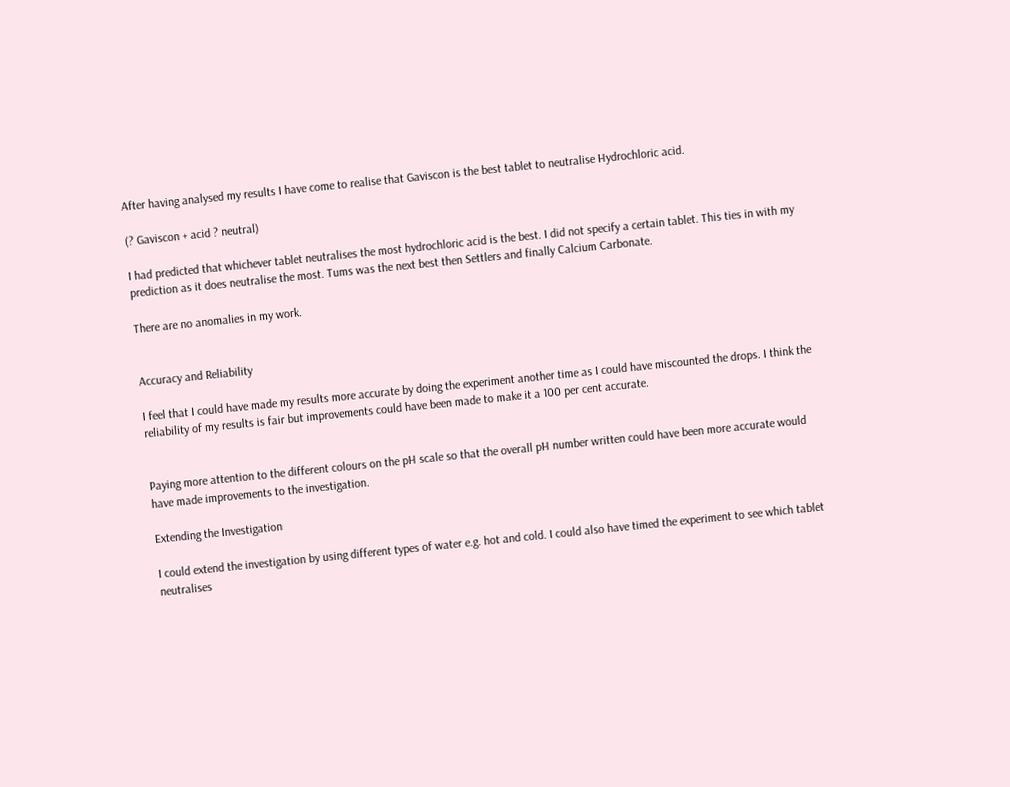After having analysed my results I have come to realise that Gaviscon is the best tablet to neutralise Hydrochloric acid.

(? Gaviscon + acid ? neutral)

I had predicted that whichever tablet neutralises the most hydrochloric acid is the best. I did not specify a certain tablet. This ties in with my prediction as it does neutralise the most. Tums was the next best then Settlers and finally Calcium Carbonate.

There are no anomalies in my work.


Accuracy and Reliability

I feel that I could have made my results more accurate by doing the experiment another time as I could have miscounted the drops. I think the reliability of my results is fair but improvements could have been made to make it a 100 per cent accurate.


Paying more attention to the different colours on the pH scale so that the overall pH number written could have been more accurate would have made improvements to the investigation.

Extending the Investigation

I could extend the investigation by using different types of water e.g. hot and cold. I could also have timed the experiment to see which tablet neutralises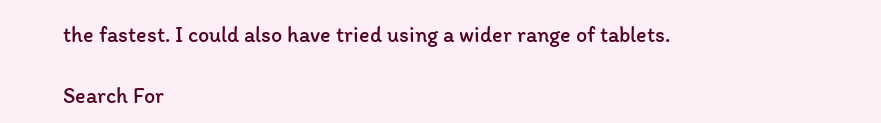the fastest. I could also have tried using a wider range of tablets.

Search For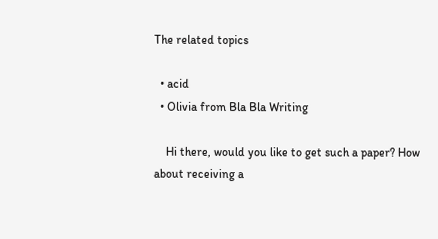The related topics

  • acid
  • Olivia from Bla Bla Writing

    Hi there, would you like to get such a paper? How about receiving a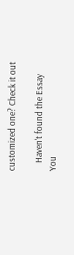customized one? Check it out

    Haven't found the Essay You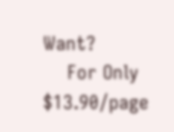Want?
    For Only $13.90/page